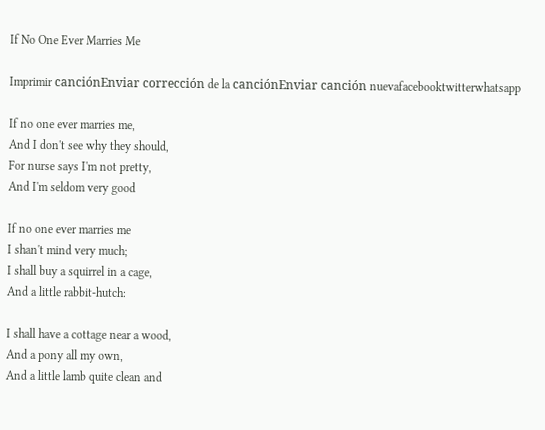If No One Ever Marries Me

Imprimir canciónEnviar corrección de la canciónEnviar canción nuevafacebooktwitterwhatsapp

If no one ever marries me,
And I don't see why they should,
For nurse says I'm not pretty,
And I'm seldom very good

If no one ever marries me
I shan't mind very much;
I shall buy a squirrel in a cage,
And a little rabbit-hutch:

I shall have a cottage near a wood,
And a pony all my own,
And a little lamb quite clean and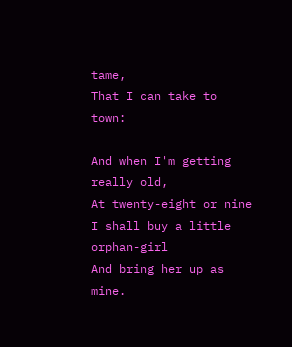tame,
That I can take to town:

And when I'm getting really old,
At twenty-eight or nine
I shall buy a little orphan-girl
And bring her up as mine.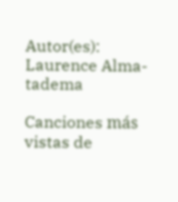Autor(es): Laurence Alma-tadema

Canciones más vistas de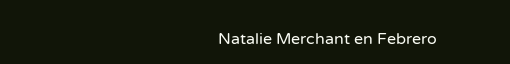Natalie Merchant en Febrero